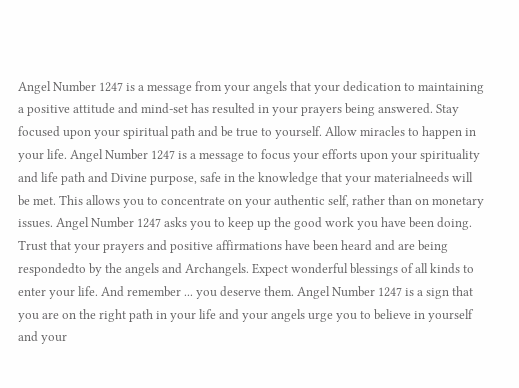Angel Number 1247 is a message from your angels that your dedication to maintaining a positive attitude and mind-set has resulted in your prayers being answered. Stay focused upon your spiritual path and be true to yourself. Allow miracles to happen in your life. Angel Number 1247 is a message to focus your efforts upon your spirituality and life path and Divine purpose, safe in the knowledge that your materialneeds will be met. This allows you to concentrate on your authentic self, rather than on monetary issues. Angel Number 1247 asks you to keep up the good work you have been doing. Trust that your prayers and positive affirmations have been heard and are being respondedto by the angels and Archangels. Expect wonderful blessings of all kinds to enter your life. And remember ... you deserve them. Angel Number 1247 is a sign that you are on the right path in your life and your angels urge you to believe in yourself and your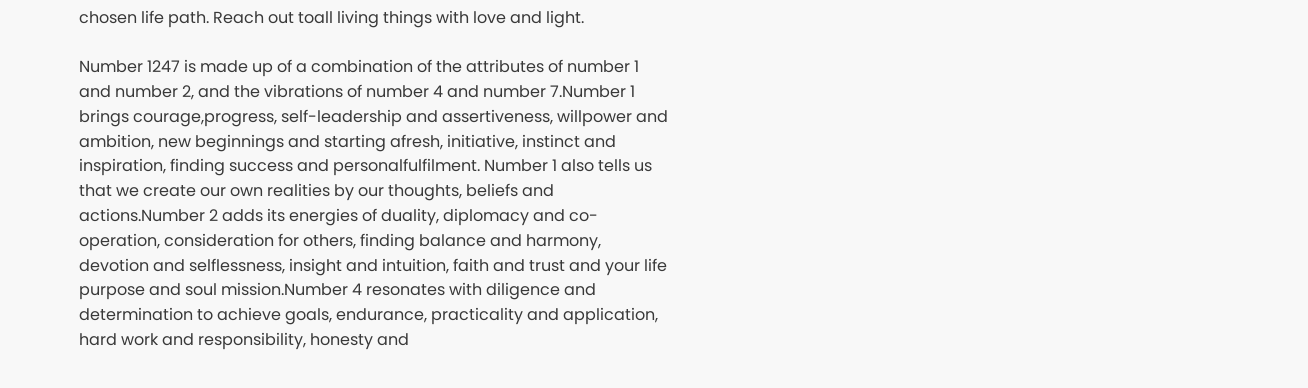chosen life path. Reach out toall living things with love and light.

Number 1247 is made up of a combination of the attributes of number 1 and number 2, and the vibrations of number 4 and number 7.Number 1 brings courage,progress, self-leadership and assertiveness, willpower and ambition, new beginnings and starting afresh, initiative, instinct and inspiration, finding success and personalfulfilment. Number 1 also tells us that we create our own realities by our thoughts, beliefs and actions.Number 2 adds its energies of duality, diplomacy and co-operation, consideration for others, finding balance and harmony, devotion and selflessness, insight and intuition, faith and trust and your life purpose and soul mission.Number 4 resonates with diligence and determination to achieve goals, endurance, practicality and application, hard work and responsibility, honesty and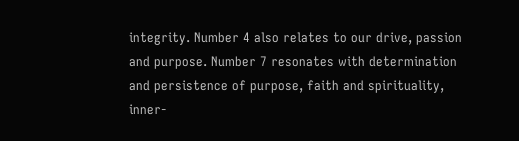integrity. Number 4 also relates to our drive, passion and purpose. Number 7 resonates with determination and persistence of purpose, faith and spirituality, inner-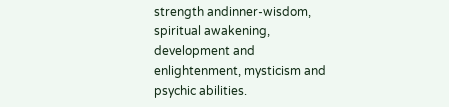strength andinner-wisdom, spiritual awakening, development and enlightenment, mysticism and psychic abilities.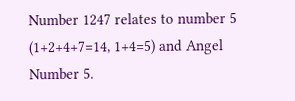Number 1247 relates to number 5 (1+2+4+7=14, 1+4=5) and Angel Number 5.